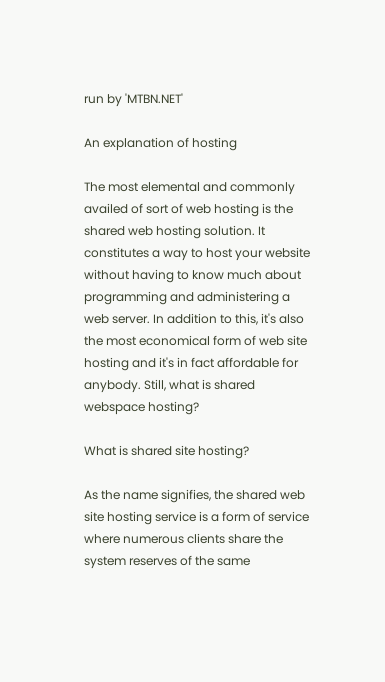run by 'MTBN.NET'

An explanation of hosting

The most elemental and commonly availed of sort of web hosting is the shared web hosting solution. It constitutes a way to host your website without having to know much about programming and administering a web server. In addition to this, it's also the most economical form of web site hosting and it's in fact affordable for anybody. Still, what is shared webspace hosting?

What is shared site hosting?

As the name signifies, the shared web site hosting service is a form of service where numerous clients share the system reserves of the same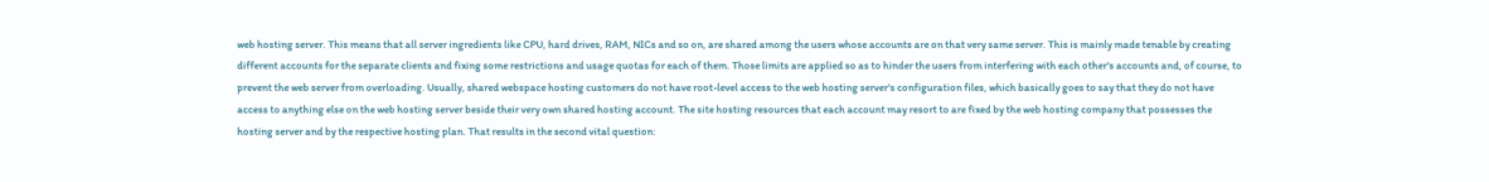web hosting server. This means that all server ingredients like CPU, hard drives, RAM, NICs and so on, are shared among the users whose accounts are on that very same server. This is mainly made tenable by creating different accounts for the separate clients and fixing some restrictions and usage quotas for each of them. Those limits are applied so as to hinder the users from interfering with each other's accounts and, of course, to prevent the web server from overloading. Usually, shared webspace hosting customers do not have root-level access to the web hosting server's configuration files, which basically goes to say that they do not have access to anything else on the web hosting server beside their very own shared hosting account. The site hosting resources that each account may resort to are fixed by the web hosting company that possesses the hosting server and by the respective hosting plan. That results in the second vital question: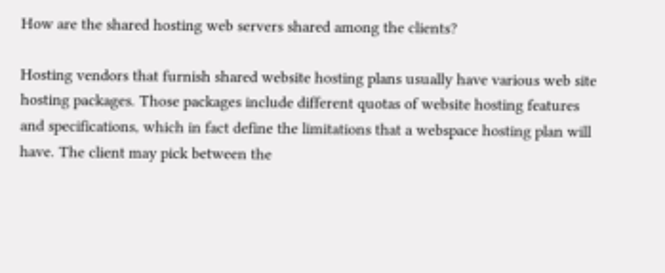How are the shared hosting web servers shared among the clients?

Hosting vendors that furnish shared website hosting plans usually have various web site hosting packages. Those packages include different quotas of website hosting features and specifications, which in fact define the limitations that a webspace hosting plan will have. The client may pick between the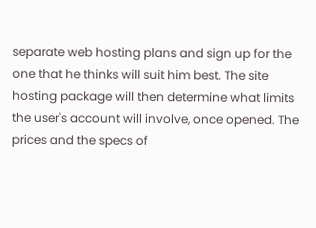separate web hosting plans and sign up for the one that he thinks will suit him best. The site hosting package will then determine what limits the user's account will involve, once opened. The prices and the specs of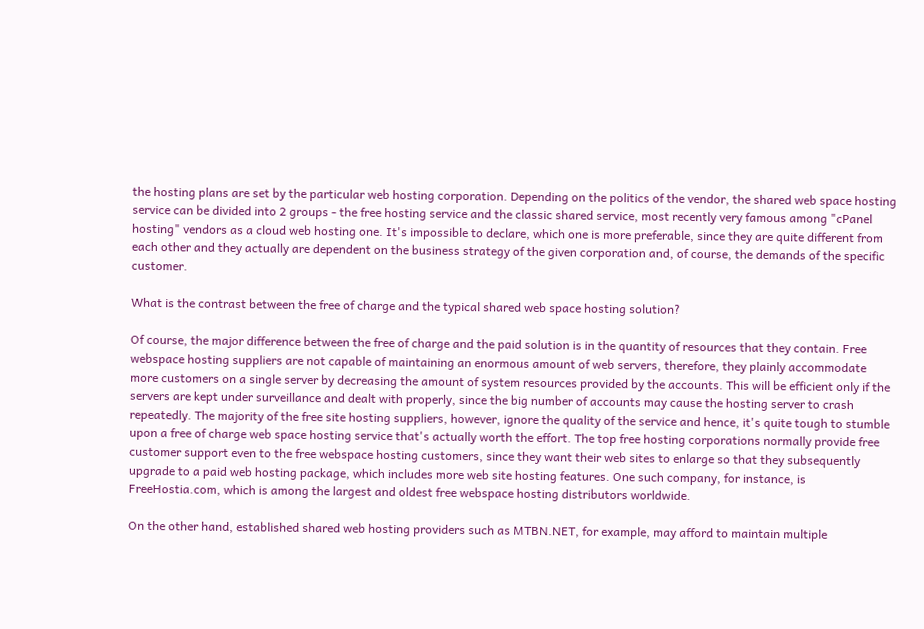the hosting plans are set by the particular web hosting corporation. Depending on the politics of the vendor, the shared web space hosting service can be divided into 2 groups - the free hosting service and the classic shared service, most recently very famous among "cPanel hosting" vendors as a cloud web hosting one. It's impossible to declare, which one is more preferable, since they are quite different from each other and they actually are dependent on the business strategy of the given corporation and, of course, the demands of the specific customer.

What is the contrast between the free of charge and the typical shared web space hosting solution?

Of course, the major difference between the free of charge and the paid solution is in the quantity of resources that they contain. Free webspace hosting suppliers are not capable of maintaining an enormous amount of web servers, therefore, they plainly accommodate more customers on a single server by decreasing the amount of system resources provided by the accounts. This will be efficient only if the servers are kept under surveillance and dealt with properly, since the big number of accounts may cause the hosting server to crash repeatedly. The majority of the free site hosting suppliers, however, ignore the quality of the service and hence, it's quite tough to stumble upon a free of charge web space hosting service that's actually worth the effort. The top free hosting corporations normally provide free customer support even to the free webspace hosting customers, since they want their web sites to enlarge so that they subsequently upgrade to a paid web hosting package, which includes more web site hosting features. One such company, for instance, is FreeHostia.com, which is among the largest and oldest free webspace hosting distributors worldwide.

On the other hand, established shared web hosting providers such as MTBN.NET, for example, may afford to maintain multiple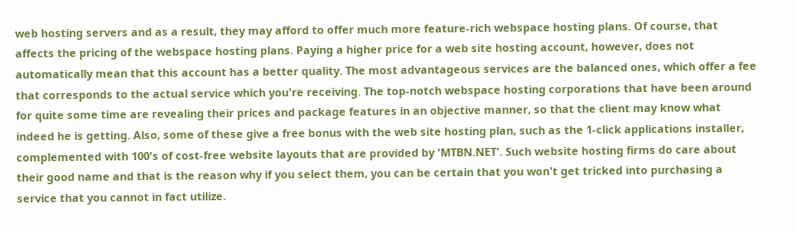web hosting servers and as a result, they may afford to offer much more feature-rich webspace hosting plans. Of course, that affects the pricing of the webspace hosting plans. Paying a higher price for a web site hosting account, however, does not automatically mean that this account has a better quality. The most advantageous services are the balanced ones, which offer a fee that corresponds to the actual service which you're receiving. The top-notch webspace hosting corporations that have been around for quite some time are revealing their prices and package features in an objective manner, so that the client may know what indeed he is getting. Also, some of these give a free bonus with the web site hosting plan, such as the 1-click applications installer, complemented with 100's of cost-free website layouts that are provided by 'MTBN.NET'. Such website hosting firms do care about their good name and that is the reason why if you select them, you can be certain that you won't get tricked into purchasing a service that you cannot in fact utilize.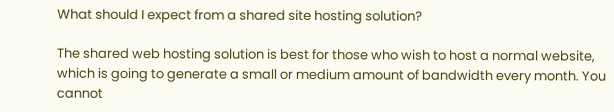What should I expect from a shared site hosting solution?

The shared web hosting solution is best for those who wish to host a normal website, which is going to generate a small or medium amount of bandwidth every month. You cannot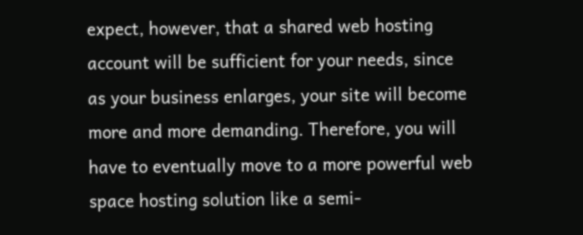expect, however, that a shared web hosting account will be sufficient for your needs, since as your business enlarges, your site will become more and more demanding. Therefore, you will have to eventually move to a more powerful web space hosting solution like a semi-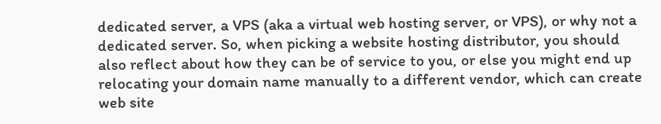dedicated server, a VPS (aka a virtual web hosting server, or VPS), or why not a dedicated server. So, when picking a website hosting distributor, you should also reflect about how they can be of service to you, or else you might end up relocating your domain name manually to a different vendor, which can create web site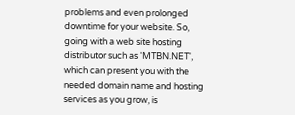problems and even prolonged downtime for your website. So, going with a web site hosting distributor such as 'MTBN.NET', which can present you with the needed domain name and hosting services as you grow, is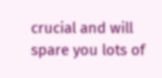crucial and will spare you lots of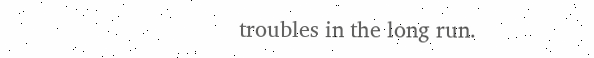troubles in the long run.